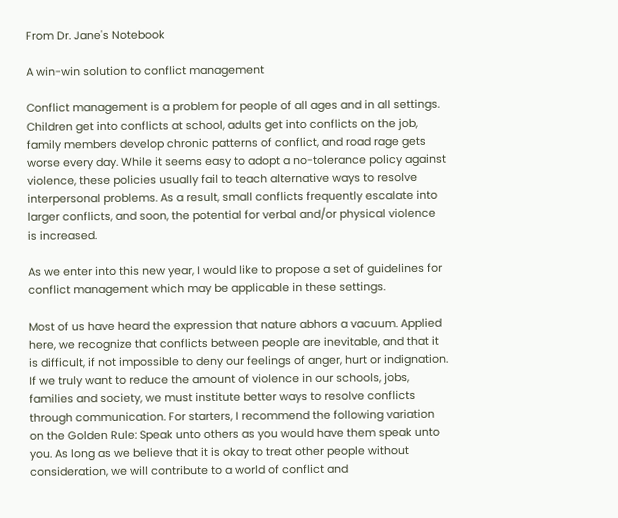From Dr. Jane's Notebook

A win-win solution to conflict management

Conflict management is a problem for people of all ages and in all settings. Children get into conflicts at school, adults get into conflicts on the job, family members develop chronic patterns of conflict, and road rage gets worse every day. While it seems easy to adopt a no-tolerance policy against violence, these policies usually fail to teach alternative ways to resolve interpersonal problems. As a result, small conflicts frequently escalate into larger conflicts, and soon, the potential for verbal and/or physical violence is increased.

As we enter into this new year, I would like to propose a set of guidelines for conflict management which may be applicable in these settings.

Most of us have heard the expression that nature abhors a vacuum. Applied here, we recognize that conflicts between people are inevitable, and that it is difficult, if not impossible to deny our feelings of anger, hurt or indignation. If we truly want to reduce the amount of violence in our schools, jobs, families and society, we must institute better ways to resolve conflicts through communication. For starters, I recommend the following variation on the Golden Rule: Speak unto others as you would have them speak unto you. As long as we believe that it is okay to treat other people without consideration, we will contribute to a world of conflict and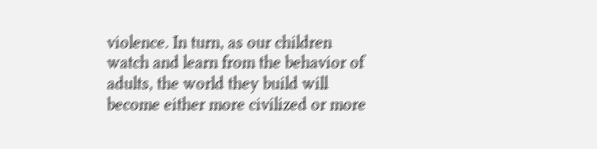violence. In turn, as our children watch and learn from the behavior of adults, the world they build will become either more civilized or more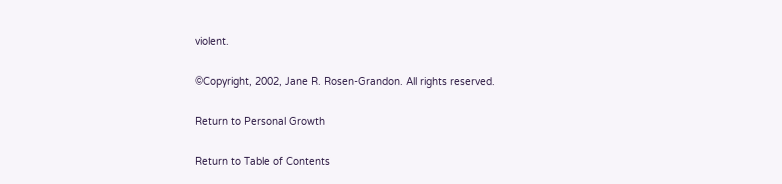violent.

©Copyright, 2002, Jane R. Rosen-Grandon. All rights reserved.

Return to Personal Growth

Return to Table of Contents